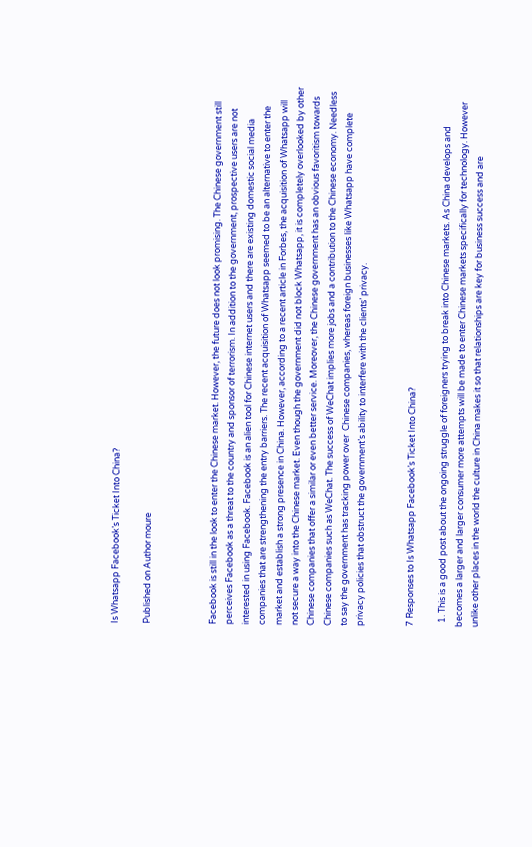Is Whatsapp Facebook’s Ticket Into China?

Published on Author moure



Facebook is still in the look to enter the Chinese market. However, the future does not look promising. The Chinese government still perceives Facebook as a threat to the country and sponsor of terrorism. In addition to the government, prospective users are not interested in using Facebook. Facebook is an alien tool for Chinese internet users and there are existing domestic social media companies that are strengthening the entry barriers. The recent acquisition of Whatsapp seemed to be an alternative to enter the market and establish a strong presence in China. However, according to a recent article in Forbes, the acquisition of Whatsapp will not secure a way into the Chinese market. Even though the government did not block Whatsapp, it is completely overlooked by other Chinese companies that offer a similar or even better service. Moreover, the Chinese government has an obvious favoritism towards Chinese companies such as WeChat. The success of WeChat implies more jobs and a contribution to the Chinese economy. Needless to say the government has tracking power over  Chinese companies, whereas foreign businesses like Whatsapp have complete privacy policies that obstruct the government’s ability to interfere with the clients’ privacy.


7 Responses to Is Whatsapp Facebook’s Ticket Into China?

  1. This is a good post about the ongoing struggle of foreigners trying to break into Chinese markets. As China develops and becomes a larger and larger consumer more attempts will be made to enter Chinese markets specifically for technology. However unlike other places in the world the culture in China makes it so that relationships are key for business success and are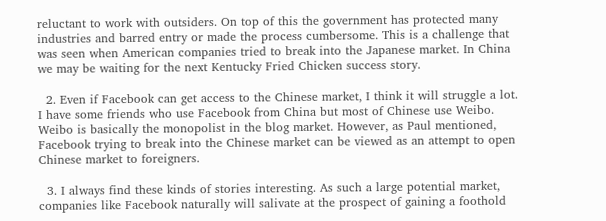reluctant to work with outsiders. On top of this the government has protected many industries and barred entry or made the process cumbersome. This is a challenge that was seen when American companies tried to break into the Japanese market. In China we may be waiting for the next Kentucky Fried Chicken success story.

  2. Even if Facebook can get access to the Chinese market, I think it will struggle a lot. I have some friends who use Facebook from China but most of Chinese use Weibo. Weibo is basically the monopolist in the blog market. However, as Paul mentioned, Facebook trying to break into the Chinese market can be viewed as an attempt to open Chinese market to foreigners.

  3. I always find these kinds of stories interesting. As such a large potential market, companies like Facebook naturally will salivate at the prospect of gaining a foothold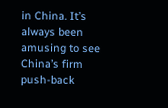in China. It’s always been amusing to see China’s firm push-back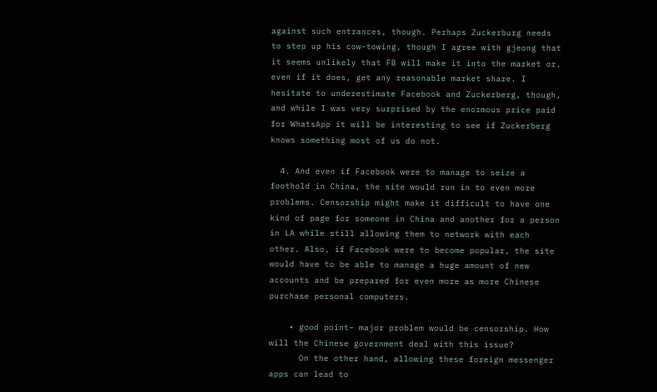against such entrances, though. Perhaps Zuckerburg needs to step up his cow-towing, though I agree with gjeong that it seems unlikely that FB will make it into the market or, even if it does, get any reasonable market share. I hesitate to underestimate Facebook and Zuckerberg, though, and while I was very surprised by the enormous price paid for WhatsApp it will be interesting to see if Zuckerberg knows something most of us do not.

  4. And even if Facebook were to manage to seize a foothold in China, the site would run in to even more problems. Censorship might make it difficult to have one kind of page for someone in China and another for a person in LA while still allowing them to network with each other. Also, if Facebook were to become popular, the site would have to be able to manage a huge amount of new accounts and be prepared for even more as more Chinese purchase personal computers.

    • good point– major problem would be censorship. How will the Chinese government deal with this issue?
      On the other hand, allowing these foreign messenger apps can lead to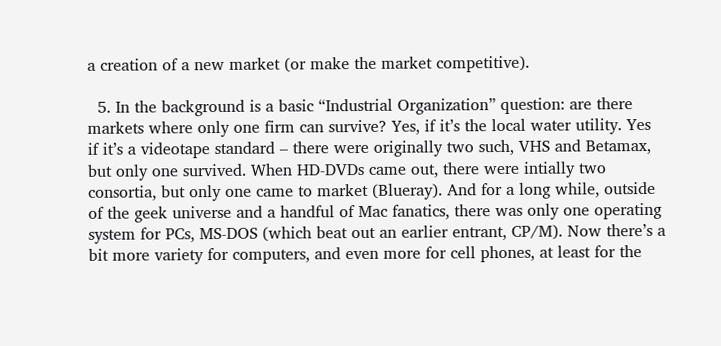a creation of a new market (or make the market competitive).

  5. In the background is a basic “Industrial Organization” question: are there markets where only one firm can survive? Yes, if it’s the local water utility. Yes if it’s a videotape standard – there were originally two such, VHS and Betamax, but only one survived. When HD-DVDs came out, there were intially two consortia, but only one came to market (Blueray). And for a long while, outside of the geek universe and a handful of Mac fanatics, there was only one operating system for PCs, MS-DOS (which beat out an earlier entrant, CP/M). Now there’s a bit more variety for computers, and even more for cell phones, at least for the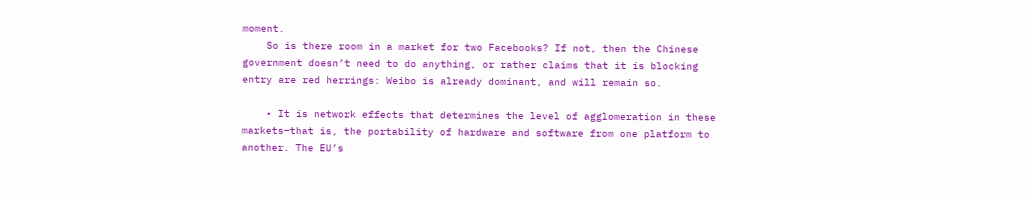moment.
    So is there room in a market for two Facebooks? If not, then the Chinese government doesn’t need to do anything, or rather claims that it is blocking entry are red herrings: Weibo is already dominant, and will remain so.

    • It is network effects that determines the level of agglomeration in these markets–that is, the portability of hardware and software from one platform to another. The EU’s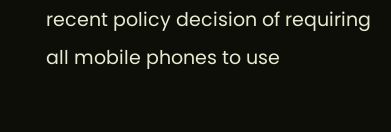recent policy decision of requiring all mobile phones to use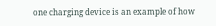one charging device is an example of how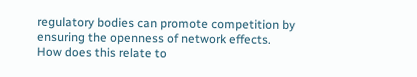regulatory bodies can promote competition by ensuring the openness of network effects. How does this relate to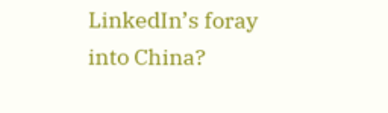LinkedIn’s foray into China?